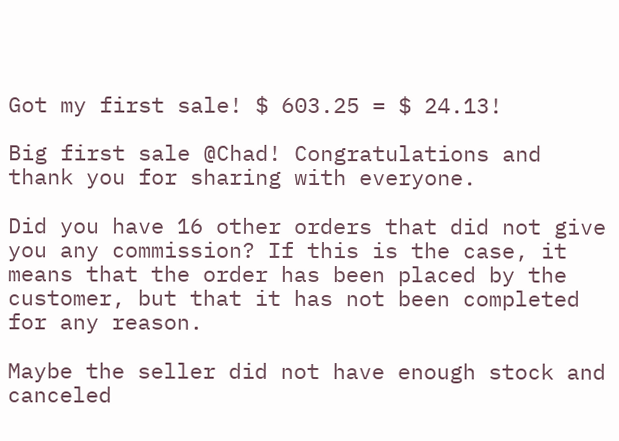Got my first sale! $ 603.25 = $ 24.13!

Big first sale @Chad! Congratulations and thank you for sharing with everyone.

Did you have 16 other orders that did not give you any commission? If this is the case, it means that the order has been placed by the customer, but that it has not been completed for any reason.

Maybe the seller did not have enough stock and canceled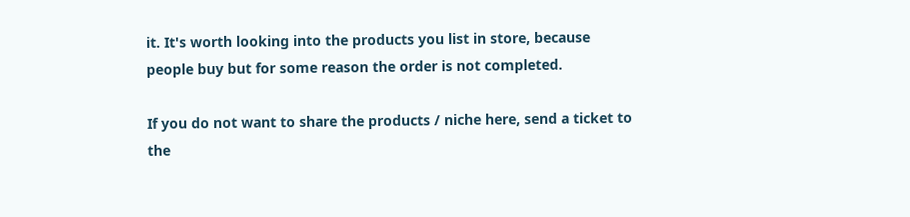it. It's worth looking into the products you list in store, because people buy but for some reason the order is not completed.

If you do not want to share the products / niche here, send a ticket to the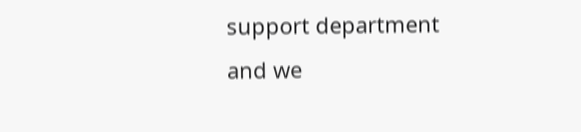support department and we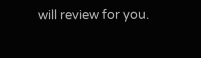will review for you.